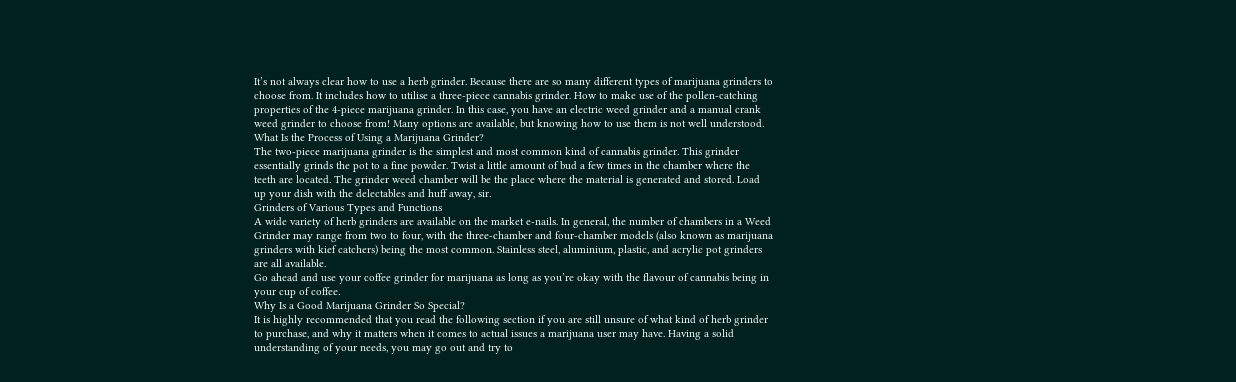It’s not always clear how to use a herb grinder. Because there are so many different types of marijuana grinders to choose from. It includes how to utilise a three-piece cannabis grinder. How to make use of the pollen-catching properties of the 4-piece marijuana grinder. In this case, you have an electric weed grinder and a manual crank weed grinder to choose from! Many options are available, but knowing how to use them is not well understood.
What Is the Process of Using a Marijuana Grinder?
The two-piece marijuana grinder is the simplest and most common kind of cannabis grinder. This grinder essentially grinds the pot to a fine powder. Twist a little amount of bud a few times in the chamber where the teeth are located. The grinder weed chamber will be the place where the material is generated and stored. Load up your dish with the delectables and huff away, sir.
Grinders of Various Types and Functions
A wide variety of herb grinders are available on the market e-nails. In general, the number of chambers in a Weed Grinder may range from two to four, with the three-chamber and four-chamber models (also known as marijuana grinders with kief catchers) being the most common. Stainless steel, aluminium, plastic, and acrylic pot grinders are all available.
Go ahead and use your coffee grinder for marijuana as long as you’re okay with the flavour of cannabis being in your cup of coffee.
Why Is a Good Marijuana Grinder So Special?
It is highly recommended that you read the following section if you are still unsure of what kind of herb grinder to purchase, and why it matters when it comes to actual issues a marijuana user may have. Having a solid understanding of your needs, you may go out and try to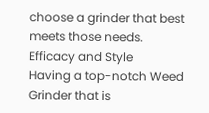choose a grinder that best meets those needs.
Efficacy and Style
Having a top-notch Weed Grinder that is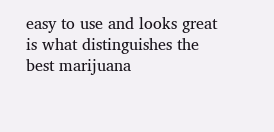easy to use and looks great is what distinguishes the best marijuana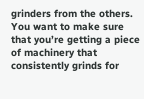grinders from the others. You want to make sure that you’re getting a piece of machinery that consistently grinds for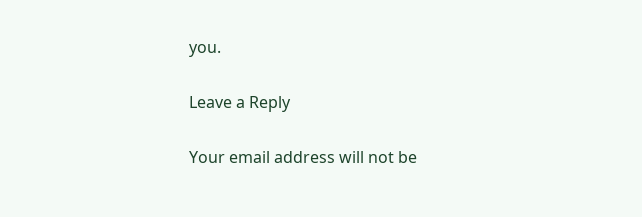you.

Leave a Reply

Your email address will not be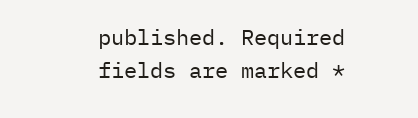published. Required fields are marked *